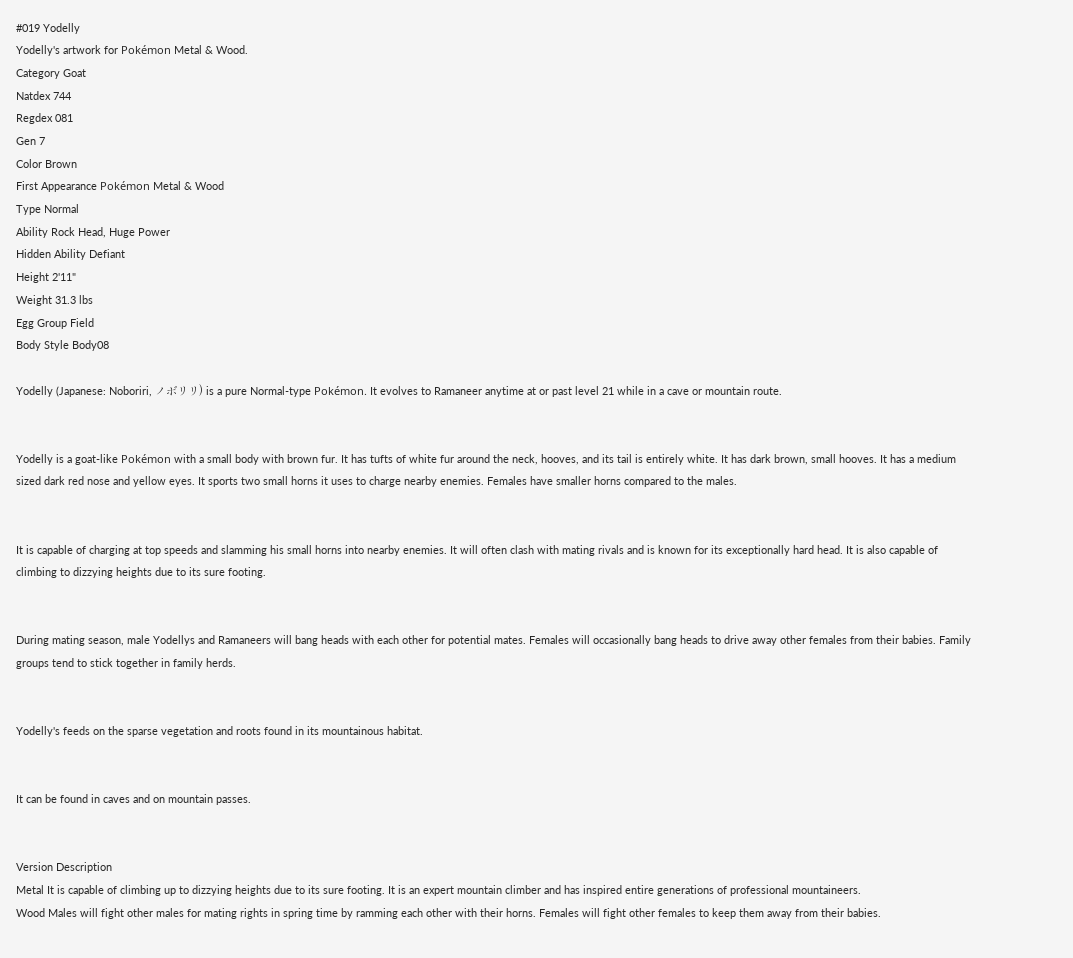#019 Yodelly
Yodelly's artwork for Pokémon Metal & Wood.
Category Goat
Natdex 744
Regdex 081
Gen 7
Color Brown
First Appearance Pokémon Metal & Wood
Type Normal
Ability Rock Head, Huge Power
Hidden Ability Defiant
Height 2'11"
Weight 31.3 lbs
Egg Group Field
Body Style Body08

Yodelly (Japanese: Noboriri, ノボリリ) is a pure Normal-type Pokémon. It evolves to Ramaneer anytime at or past level 21 while in a cave or mountain route.


Yodelly is a goat-like Pokémon with a small body with brown fur. It has tufts of white fur around the neck, hooves, and its tail is entirely white. It has dark brown, small hooves. It has a medium sized dark red nose and yellow eyes. It sports two small horns it uses to charge nearby enemies. Females have smaller horns compared to the males.


It is capable of charging at top speeds and slamming his small horns into nearby enemies. It will often clash with mating rivals and is known for its exceptionally hard head. It is also capable of climbing to dizzying heights due to its sure footing.


During mating season, male Yodellys and Ramaneers will bang heads with each other for potential mates. Females will occasionally bang heads to drive away other females from their babies. Family groups tend to stick together in family herds.


Yodelly's feeds on the sparse vegetation and roots found in its mountainous habitat.


It can be found in caves and on mountain passes.


Version Description
Metal It is capable of climbing up to dizzying heights due to its sure footing. It is an expert mountain climber and has inspired entire generations of professional mountaineers.
Wood Males will fight other males for mating rights in spring time by ramming each other with their horns. Females will fight other females to keep them away from their babies.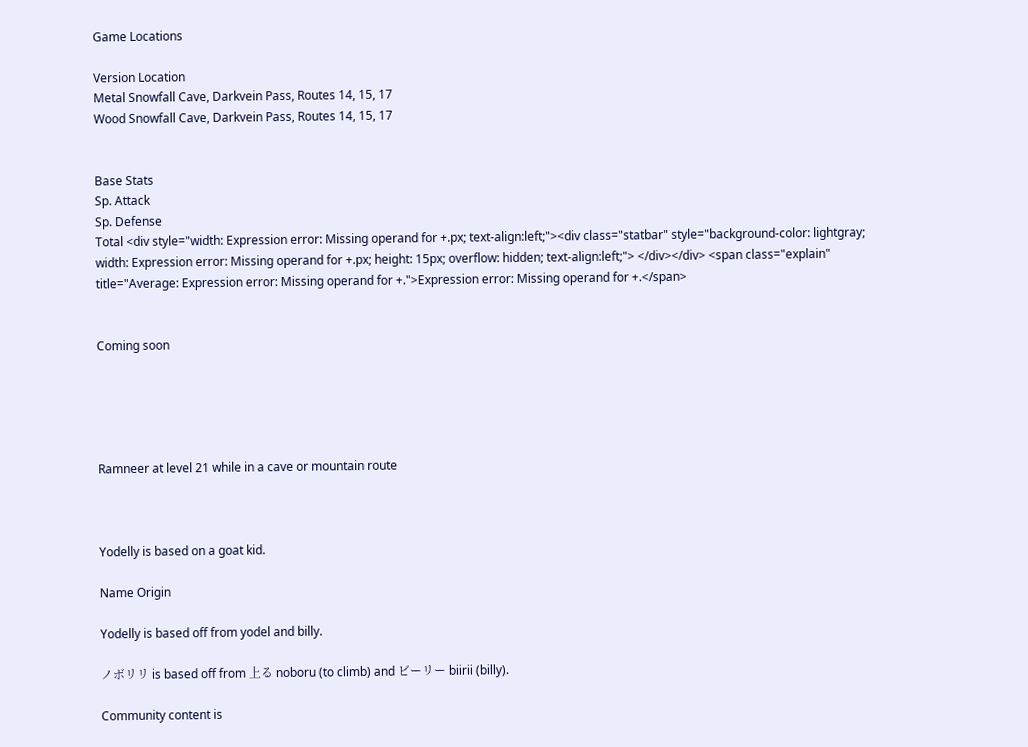Game Locations

Version Location
Metal Snowfall Cave, Darkvein Pass, Routes 14, 15, 17
Wood Snowfall Cave, Darkvein Pass, Routes 14, 15, 17


Base Stats
Sp. Attack
Sp. Defense
Total <div style="width: Expression error: Missing operand for +.px; text-align:left;"><div class="statbar" style="background-color: lightgray; width: Expression error: Missing operand for +.px; height: 15px; overflow: hidden; text-align:left;"> </div></div> <span class="explain" title="Average: Expression error: Missing operand for +.">Expression error: Missing operand for +.</span>


Coming soon





Ramneer at level 21 while in a cave or mountain route



Yodelly is based on a goat kid.

Name Origin

Yodelly is based off from yodel and billy.

ノボリリ is based off from 上る noboru (to climb) and ビーリー biirii (billy).

Community content is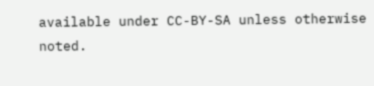available under CC-BY-SA unless otherwise noted.